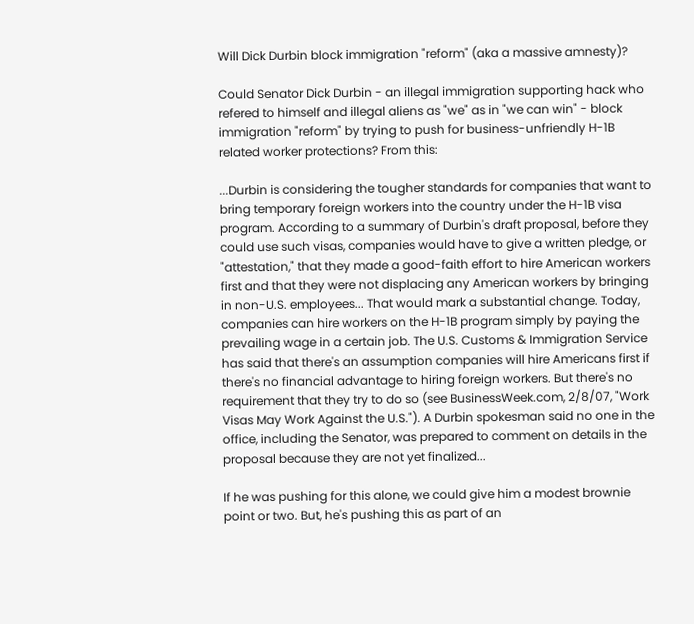Will Dick Durbin block immigration "reform" (aka a massive amnesty)?

Could Senator Dick Durbin - an illegal immigration supporting hack who refered to himself and illegal aliens as "we" as in "we can win" - block immigration "reform" by trying to push for business-unfriendly H-1B related worker protections? From this:

...Durbin is considering the tougher standards for companies that want to bring temporary foreign workers into the country under the H-1B visa program. According to a summary of Durbin's draft proposal, before they could use such visas, companies would have to give a written pledge, or "attestation," that they made a good-faith effort to hire American workers first and that they were not displacing any American workers by bringing in non-U.S. employees... That would mark a substantial change. Today, companies can hire workers on the H-1B program simply by paying the prevailing wage in a certain job. The U.S. Customs & Immigration Service has said that there's an assumption companies will hire Americans first if there's no financial advantage to hiring foreign workers. But there's no requirement that they try to do so (see BusinessWeek.com, 2/8/07, "Work Visas May Work Against the U.S."). A Durbin spokesman said no one in the office, including the Senator, was prepared to comment on details in the proposal because they are not yet finalized...

If he was pushing for this alone, we could give him a modest brownie point or two. But, he's pushing this as part of an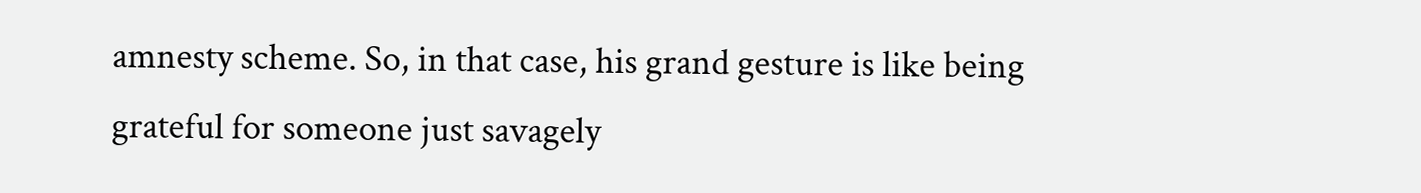amnesty scheme. So, in that case, his grand gesture is like being grateful for someone just savagely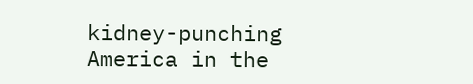kidney-punching America in the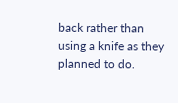back rather than using a knife as they planned to do.